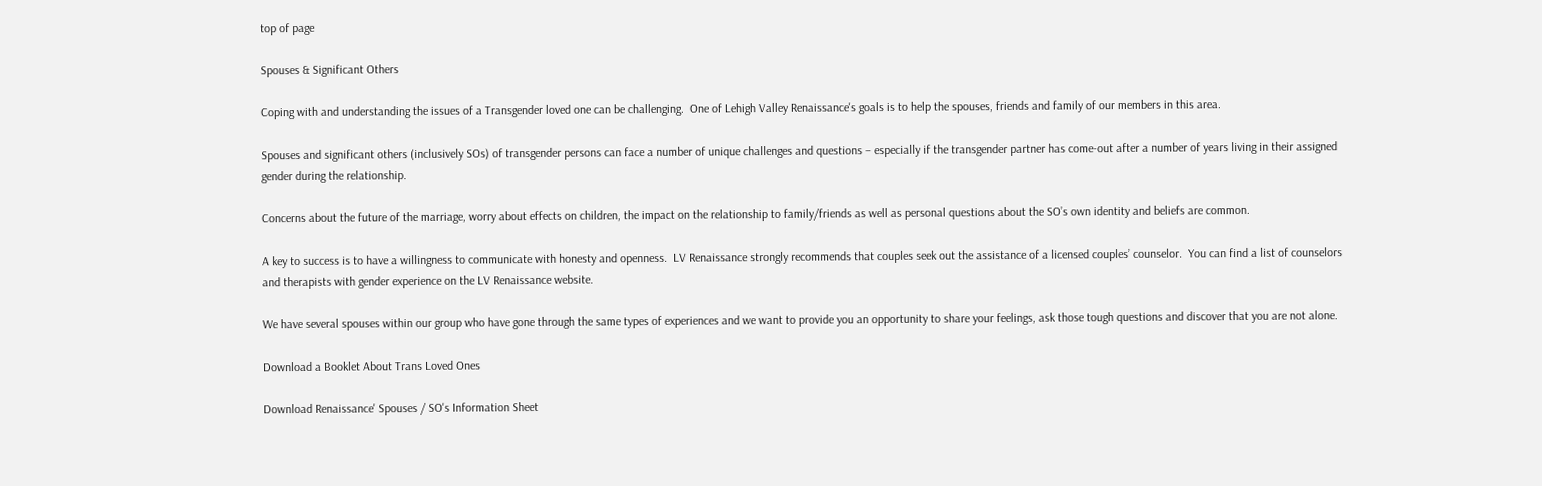top of page

Spouses & Significant Others

Coping with and understanding the issues of a Transgender loved one can be challenging.  One of Lehigh Valley Renaissance's goals is to help the spouses, friends and family of our members in this area.

Spouses and significant others (inclusively SOs) of transgender persons can face a number of unique challenges and questions – especially if the transgender partner has come-out after a number of years living in their assigned gender during the relationship.

Concerns about the future of the marriage, worry about effects on children, the impact on the relationship to family/friends as well as personal questions about the SO’s own identity and beliefs are common.

A key to success is to have a willingness to communicate with honesty and openness.  LV Renaissance strongly recommends that couples seek out the assistance of a licensed couples’ counselor.  You can find a list of counselors and therapists with gender experience on the LV Renaissance website.

We have several spouses within our group who have gone through the same types of experiences and we want to provide you an opportunity to share your feelings, ask those tough questions and discover that you are not alone.

Download a Booklet About Trans Loved Ones

Download Renaissance' Spouses / SO's Information Sheet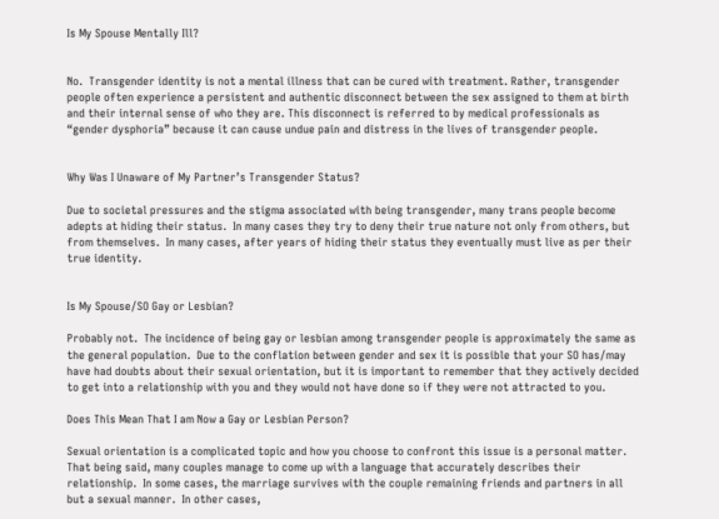Is My Spouse Mentally Ill?


No.  Transgender identity is not a mental illness that can be cured with treatment. Rather, transgender people often experience a persistent and authentic disconnect between the sex assigned to them at birth and their internal sense of who they are. This disconnect is referred to by medical professionals as “gender dysphoria” because it can cause undue pain and distress in the lives of transgender people.


Why Was I Unaware of My Partner’s Transgender Status?

Due to societal pressures and the stigma associated with being transgender, many trans people become adepts at hiding their status.  In many cases they try to deny their true nature not only from others, but from themselves.  In many cases, after years of hiding their status they eventually must live as per their true identity.


Is My Spouse/SO Gay or Lesbian?

Probably not.  The incidence of being gay or lesbian among transgender people is approximately the same as the general population.  Due to the conflation between gender and sex it is possible that your SO has/may have had doubts about their sexual orientation, but it is important to remember that they actively decided to get into a relationship with you and they would not have done so if they were not attracted to you.

Does This Mean That I am Now a Gay or Lesbian Person?

Sexual orientation is a complicated topic and how you choose to confront this issue is a personal matter.  That being said, many couples manage to come up with a language that accurately describes their relationship.  In some cases, the marriage survives with the couple remaining friends and partners in all but a sexual manner.  In other cases,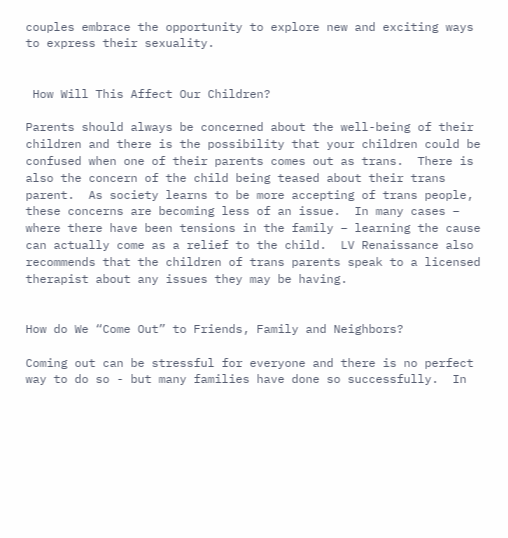couples embrace the opportunity to explore new and exciting ways to express their sexuality.


 How Will This Affect Our Children?

Parents should always be concerned about the well-being of their children and there is the possibility that your children could be confused when one of their parents comes out as trans.  There is also the concern of the child being teased about their trans parent.  As society learns to be more accepting of trans people, these concerns are becoming less of an issue.  In many cases – where there have been tensions in the family – learning the cause can actually come as a relief to the child.  LV Renaissance also recommends that the children of trans parents speak to a licensed therapist about any issues they may be having.


How do We “Come Out” to Friends, Family and Neighbors?

Coming out can be stressful for everyone and there is no perfect way to do so - but many families have done so successfully.  In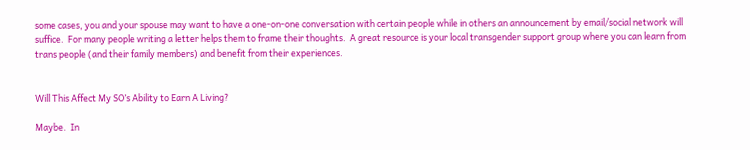some cases, you and your spouse may want to have a one-on-one conversation with certain people while in others an announcement by email/social network will suffice.  For many people writing a letter helps them to frame their thoughts.  A great resource is your local transgender support group where you can learn from trans people (and their family members) and benefit from their experiences.


Will This Affect My SO’s Ability to Earn A Living?

Maybe.  In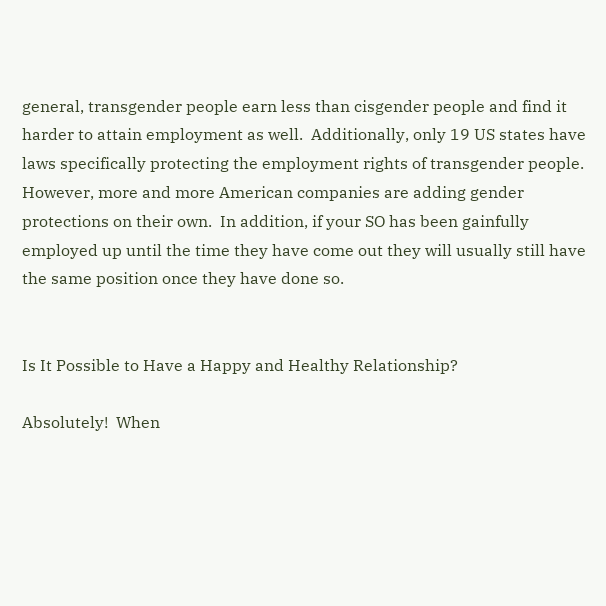general, transgender people earn less than cisgender people and find it harder to attain employment as well.  Additionally, only 19 US states have laws specifically protecting the employment rights of transgender people.  However, more and more American companies are adding gender protections on their own.  In addition, if your SO has been gainfully employed up until the time they have come out they will usually still have the same position once they have done so.


Is It Possible to Have a Happy and Healthy Relationship?

Absolutely!  When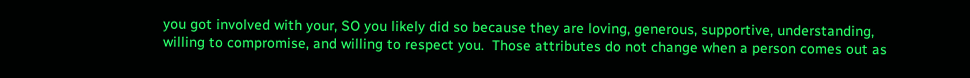you got involved with your, SO you likely did so because they are loving, generous, supportive, understanding, willing to compromise, and willing to respect you.  Those attributes do not change when a person comes out as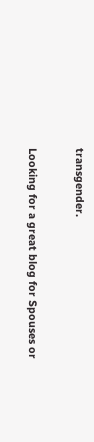transgender.

Looking for a great blog for Spouses or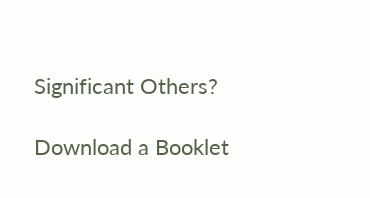Significant Others?

Download a Booklet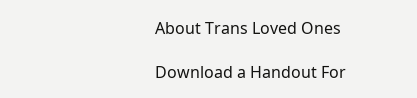About Trans Loved Ones

Download a Handout For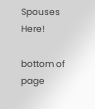Spouses Here!

bottom of page